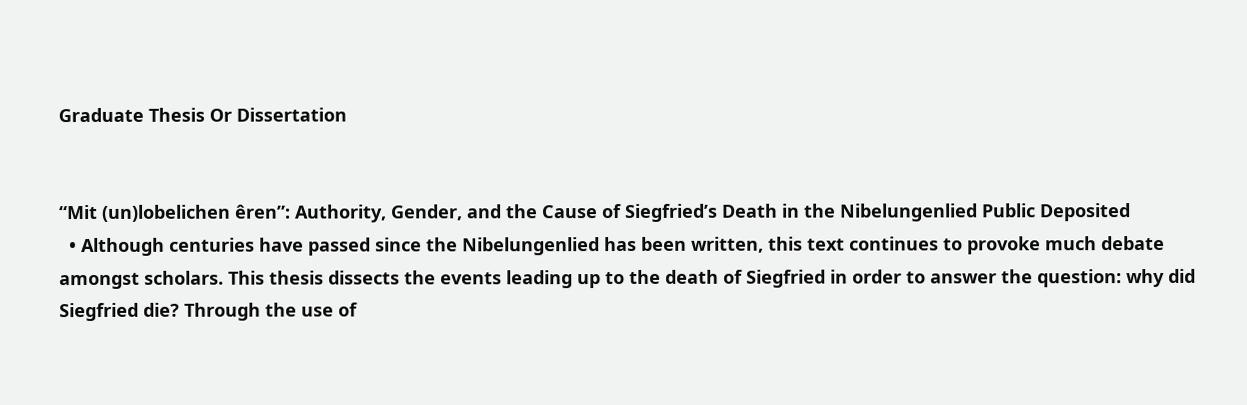Graduate Thesis Or Dissertation


“Mit (un)lobelichen êren”: Authority, Gender, and the Cause of Siegfried’s Death in the Nibelungenlied Public Deposited
  • Although centuries have passed since the Nibelungenlied has been written, this text continues to provoke much debate amongst scholars. This thesis dissects the events leading up to the death of Siegfried in order to answer the question: why did Siegfried die? Through the use of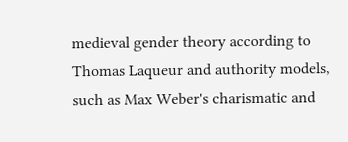medieval gender theory according to Thomas Laqueur and authority models, such as Max Weber's charismatic and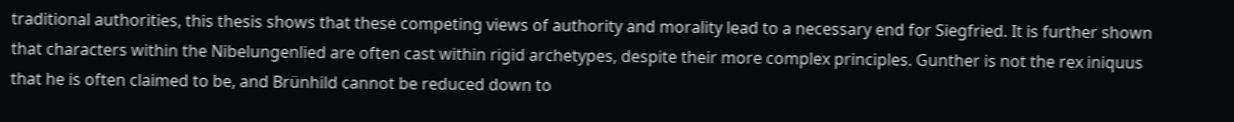traditional authorities, this thesis shows that these competing views of authority and morality lead to a necessary end for Siegfried. It is further shown that characters within the Nibelungenlied are often cast within rigid archetypes, despite their more complex principles. Gunther is not the rex iniquus that he is often claimed to be, and Brünhild cannot be reduced down to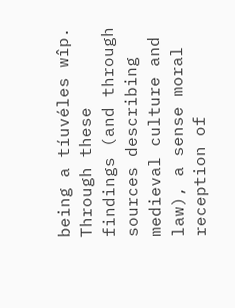being a tíuvéles wîp. Through these findings (and through sources describing medieval culture and law), a sense moral reception of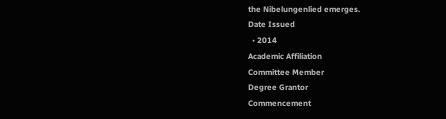the Nibelungenlied emerges.
Date Issued
  • 2014
Academic Affiliation
Committee Member
Degree Grantor
Commencement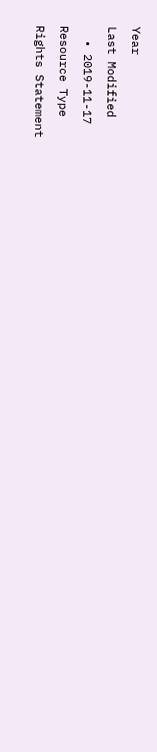Year
Last Modified
  • 2019-11-17
Resource Type
Rights Statement